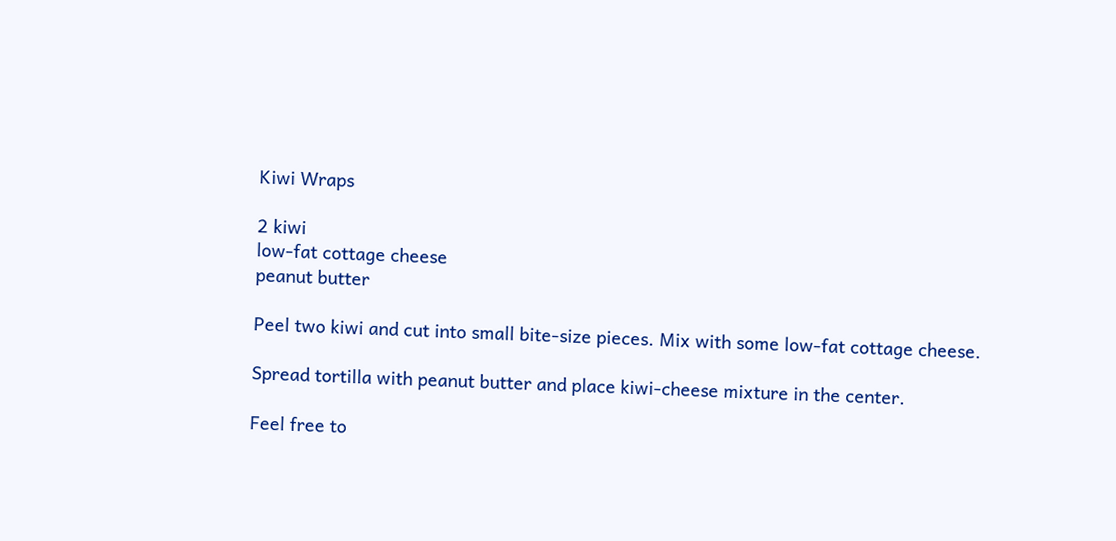Kiwi Wraps

2 kiwi
low-fat cottage cheese
peanut butter

Peel two kiwi and cut into small bite-size pieces. Mix with some low-fat cottage cheese.

Spread tortilla with peanut butter and place kiwi-cheese mixture in the center.

Feel free to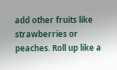add other fruits like strawberries or peaches. Roll up like a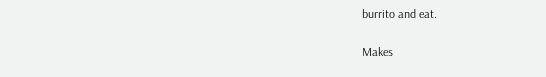burrito and eat.

Makes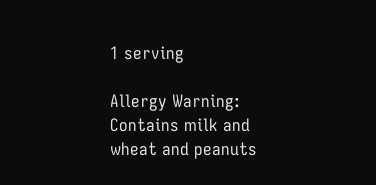1 serving

Allergy Warning: Contains milk and wheat and peanuts